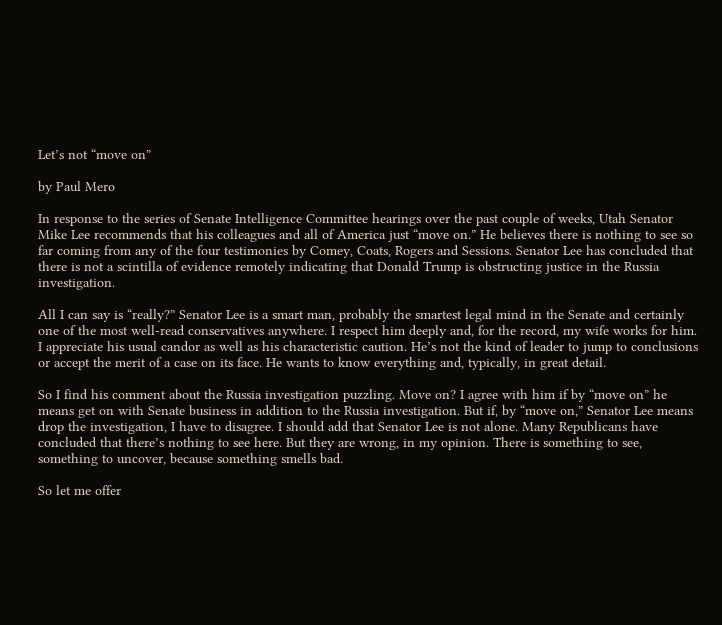Let’s not “move on”

by Paul Mero

In response to the series of Senate Intelligence Committee hearings over the past couple of weeks, Utah Senator Mike Lee recommends that his colleagues and all of America just “move on.” He believes there is nothing to see so far coming from any of the four testimonies by Comey, Coats, Rogers and Sessions. Senator Lee has concluded that there is not a scintilla of evidence remotely indicating that Donald Trump is obstructing justice in the Russia investigation.

All I can say is “really?” Senator Lee is a smart man, probably the smartest legal mind in the Senate and certainly one of the most well-read conservatives anywhere. I respect him deeply and, for the record, my wife works for him. I appreciate his usual candor as well as his characteristic caution. He’s not the kind of leader to jump to conclusions or accept the merit of a case on its face. He wants to know everything and, typically, in great detail.

So I find his comment about the Russia investigation puzzling. Move on? I agree with him if by “move on” he means get on with Senate business in addition to the Russia investigation. But if, by “move on,” Senator Lee means drop the investigation, I have to disagree. I should add that Senator Lee is not alone. Many Republicans have concluded that there’s nothing to see here. But they are wrong, in my opinion. There is something to see, something to uncover, because something smells bad.

So let me offer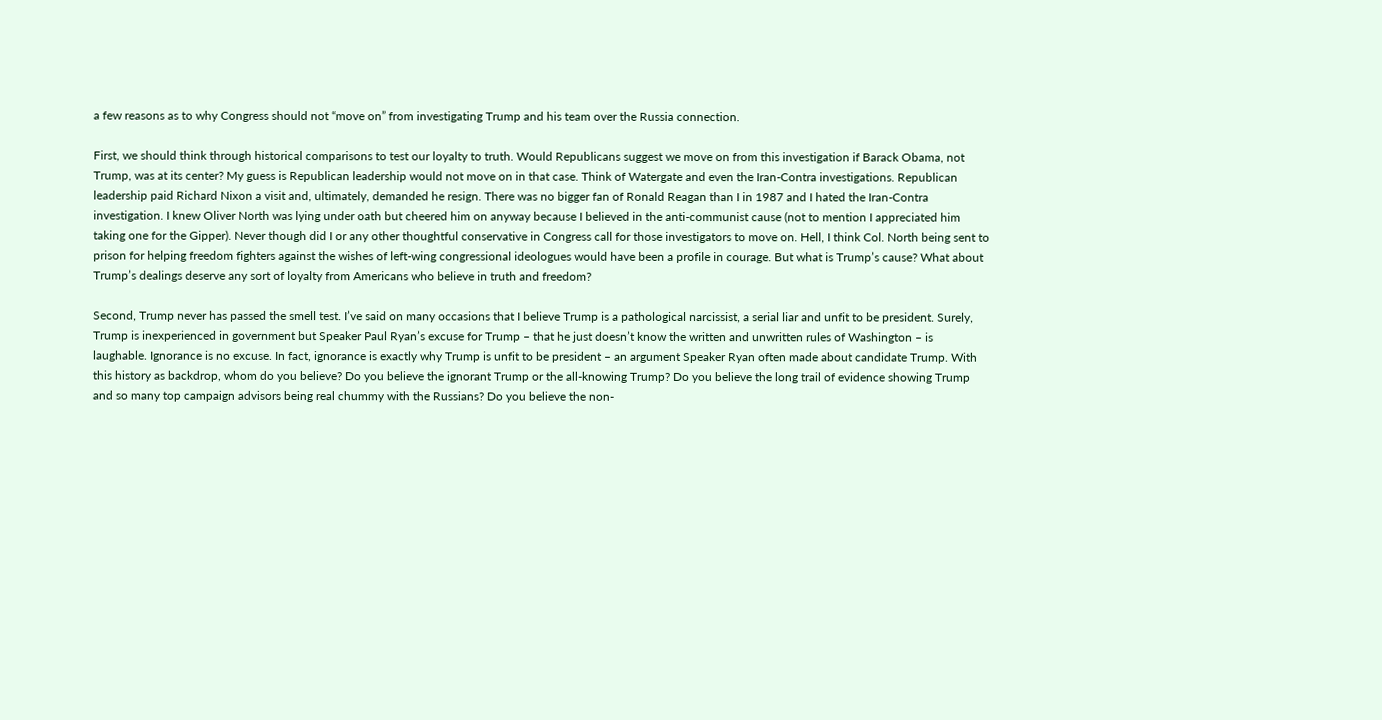a few reasons as to why Congress should not “move on” from investigating Trump and his team over the Russia connection.

First, we should think through historical comparisons to test our loyalty to truth. Would Republicans suggest we move on from this investigation if Barack Obama, not Trump, was at its center? My guess is Republican leadership would not move on in that case. Think of Watergate and even the Iran-Contra investigations. Republican leadership paid Richard Nixon a visit and, ultimately, demanded he resign. There was no bigger fan of Ronald Reagan than I in 1987 and I hated the Iran-Contra investigation. I knew Oliver North was lying under oath but cheered him on anyway because I believed in the anti-communist cause (not to mention I appreciated him taking one for the Gipper). Never though did I or any other thoughtful conservative in Congress call for those investigators to move on. Hell, I think Col. North being sent to prison for helping freedom fighters against the wishes of left-wing congressional ideologues would have been a profile in courage. But what is Trump’s cause? What about Trump’s dealings deserve any sort of loyalty from Americans who believe in truth and freedom?

Second, Trump never has passed the smell test. I’ve said on many occasions that I believe Trump is a pathological narcissist, a serial liar and unfit to be president. Surely, Trump is inexperienced in government but Speaker Paul Ryan’s excuse for Trump – that he just doesn’t know the written and unwritten rules of Washington – is laughable. Ignorance is no excuse. In fact, ignorance is exactly why Trump is unfit to be president – an argument Speaker Ryan often made about candidate Trump. With this history as backdrop, whom do you believe? Do you believe the ignorant Trump or the all-knowing Trump? Do you believe the long trail of evidence showing Trump and so many top campaign advisors being real chummy with the Russians? Do you believe the non-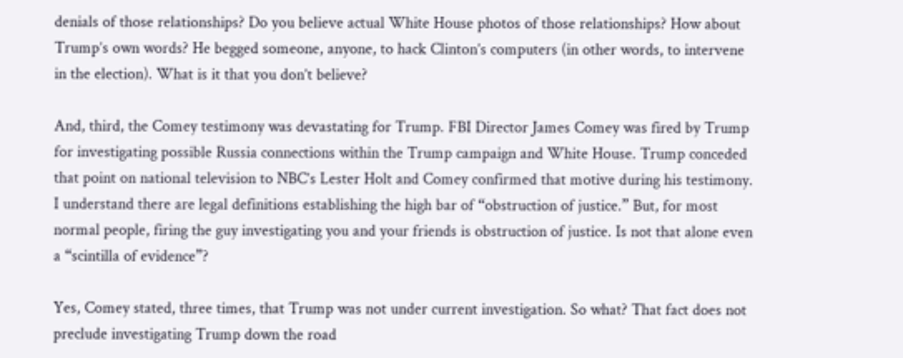denials of those relationships? Do you believe actual White House photos of those relationships? How about Trump’s own words? He begged someone, anyone, to hack Clinton’s computers (in other words, to intervene in the election). What is it that you don’t believe?

And, third, the Comey testimony was devastating for Trump. FBI Director James Comey was fired by Trump for investigating possible Russia connections within the Trump campaign and White House. Trump conceded that point on national television to NBC’s Lester Holt and Comey confirmed that motive during his testimony. I understand there are legal definitions establishing the high bar of “obstruction of justice.” But, for most normal people, firing the guy investigating you and your friends is obstruction of justice. Is not that alone even a “scintilla of evidence”?

Yes, Comey stated, three times, that Trump was not under current investigation. So what? That fact does not preclude investigating Trump down the road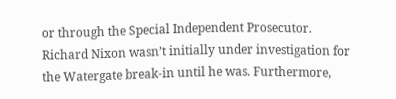or through the Special Independent Prosecutor. Richard Nixon wasn’t initially under investigation for the Watergate break-in until he was. Furthermore,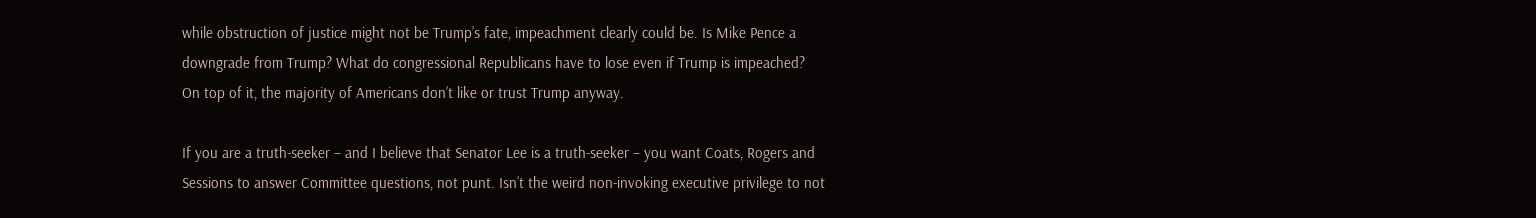while obstruction of justice might not be Trump’s fate, impeachment clearly could be. Is Mike Pence a downgrade from Trump? What do congressional Republicans have to lose even if Trump is impeached? On top of it, the majority of Americans don’t like or trust Trump anyway.

If you are a truth-seeker – and I believe that Senator Lee is a truth-seeker – you want Coats, Rogers and Sessions to answer Committee questions, not punt. Isn’t the weird non-invoking executive privilege to not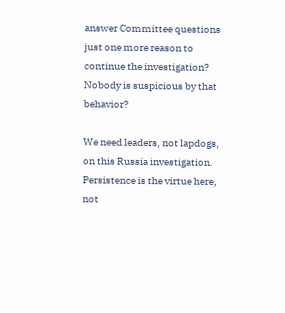answer Committee questions just one more reason to continue the investigation? Nobody is suspicious by that behavior?

We need leaders, not lapdogs, on this Russia investigation. Persistence is the virtue here, not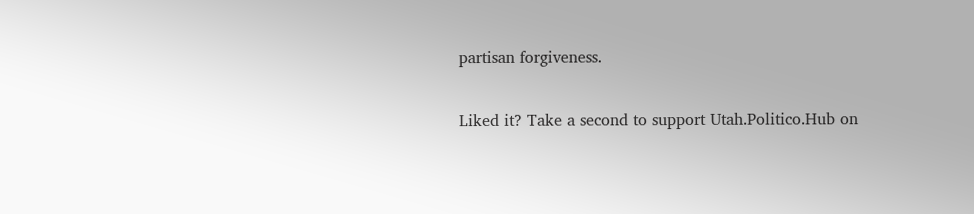partisan forgiveness.


Liked it? Take a second to support Utah.Politico.Hub on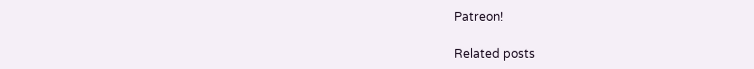Patreon!

Related posts